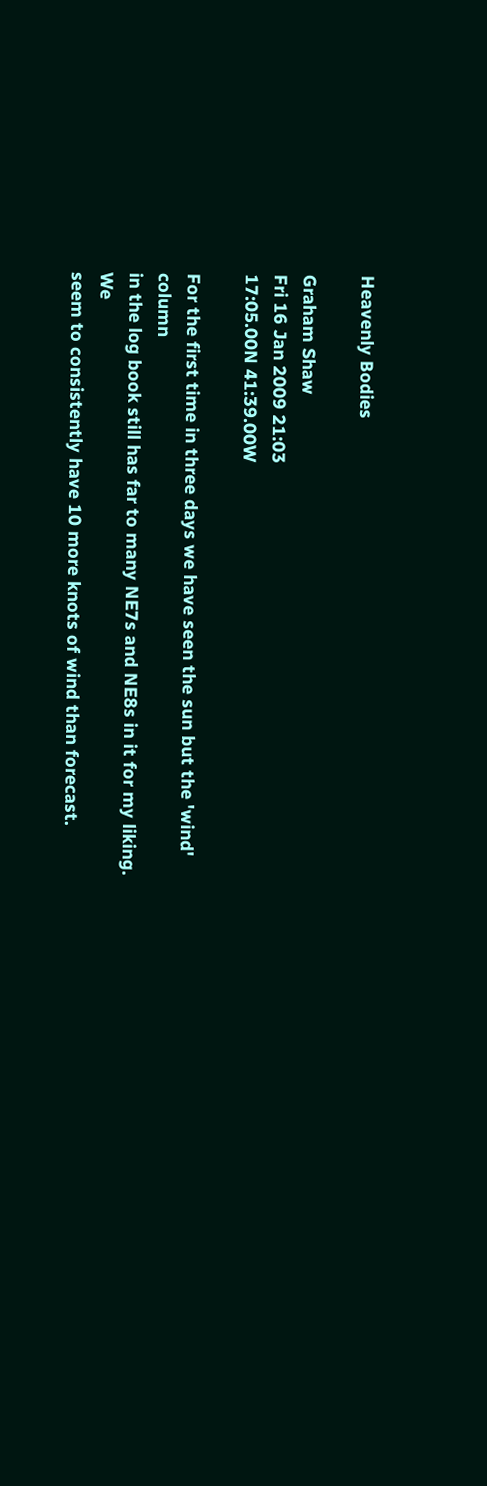Heavenly Bodies

Graham Shaw
Fri 16 Jan 2009 21:03
17:05.00N 41:39.00W

For the first time in three days we have seen the sun but the 'wind' column
in the log book still has far to many NE7s and NE8s in it for my liking. We
seem to consistently have 10 more knots of wind than forecast.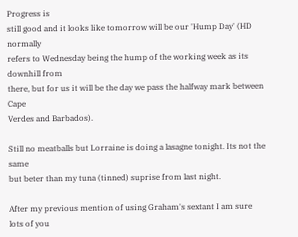Progress is
still good and it looks like tomorrow will be our 'Hump Day' (HD normally
refers to Wednesday being the hump of the working week as its downhill from
there, but for us it will be the day we pass the halfway mark between Cape
Verdes and Barbados).

Still no meatballs but Lorraine is doing a lasagne tonight. Its not the same
but beter than my tuna (tinned) suprise from last night.

After my previous mention of using Graham's sextant I am sure lots of you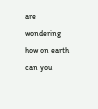are wondering how on earth can you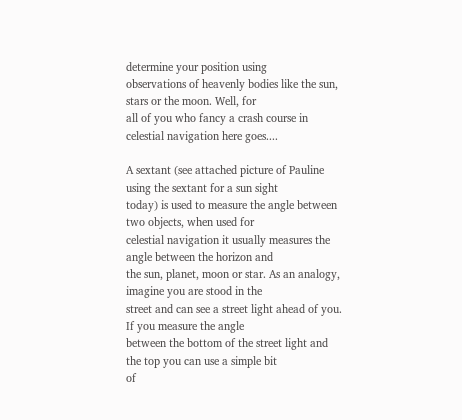determine your position using
observations of heavenly bodies like the sun, stars or the moon. Well, for
all of you who fancy a crash course in celestial navigation here goes....

A sextant (see attached picture of Pauline using the sextant for a sun sight
today) is used to measure the angle between two objects, when used for
celestial navigation it usually measures the angle between the horizon and
the sun, planet, moon or star. As an analogy, imagine you are stood in the
street and can see a street light ahead of you. If you measure the angle
between the bottom of the street light and the top you can use a simple bit
of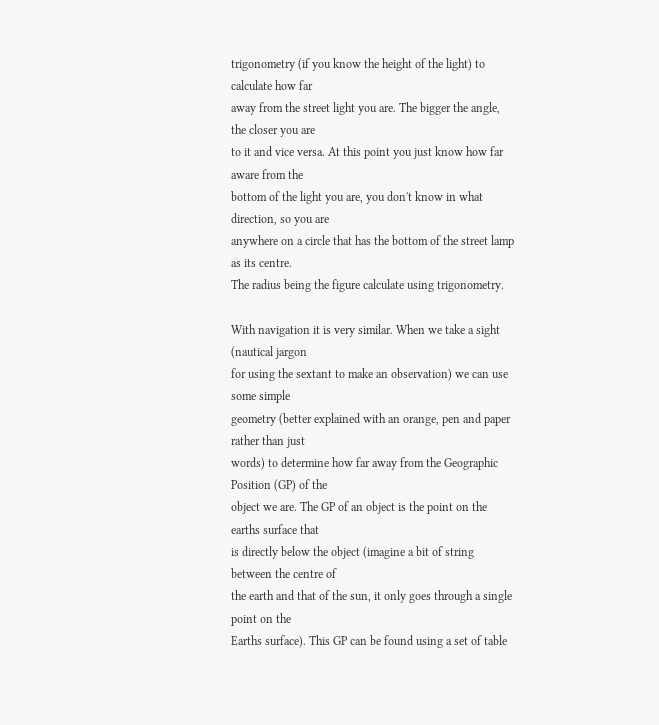trigonometry (if you know the height of the light) to calculate how far
away from the street light you are. The bigger the angle, the closer you are
to it and vice versa. At this point you just know how far aware from the
bottom of the light you are, you don't know in what direction, so you are
anywhere on a circle that has the bottom of the street lamp as its centre.
The radius being the figure calculate using trigonometry.

With navigation it is very similar. When we take a sight (nautical jargon
for using the sextant to make an observation) we can use some simple
geometry (better explained with an orange, pen and paper rather than just
words) to determine how far away from the Geographic Position (GP) of the
object we are. The GP of an object is the point on the earths surface that
is directly below the object (imagine a bit of string between the centre of
the earth and that of the sun, it only goes through a single point on the
Earths surface). This GP can be found using a set of table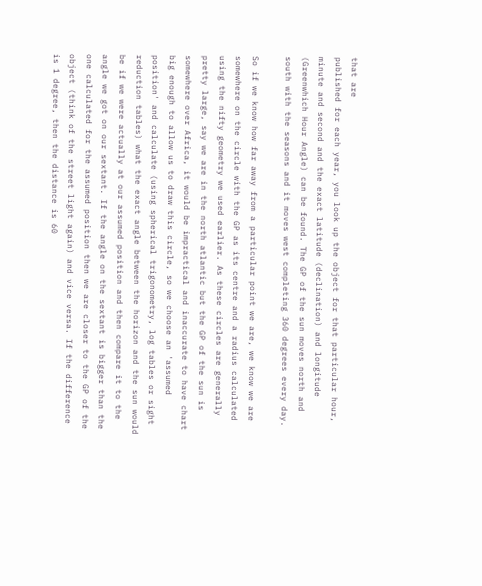that are
published for each year, you look up the object for that particular hour,
minute and second and the exact latitude (declination) and longitude
(Greenwhich Hour Angle) can be found. The GP of the sun moves north and
south with the seasons and it moves west completing 360 degrees every day.

So if we know how far away from a particular point we are, we know we are
somewhere on the circle with the GP as its centre and a radius calculated
using the nifty geometry we used earlier. As these circles are generally
pretty large, say we are in the north atlantic but the GP of the sun is
somewhere over Africa, it would be impractical and inaccurate to have chart
big enough to allow us to draw this circle, so we choose an 'assumed
position' and calculate (using spherical trigonometry, log tables or sight
reduction tables) what the exact angle between the horizon and the sun would
be if we were actually at our assumed position and then compare it to the
angle we got on our sextant. If the angle on the sextant is bigger than the
one calculated for the assumed position then we are closer to the GP of the
object (think of the street light again) and vice versa. If the difference
is 1 degree, then the distance is 60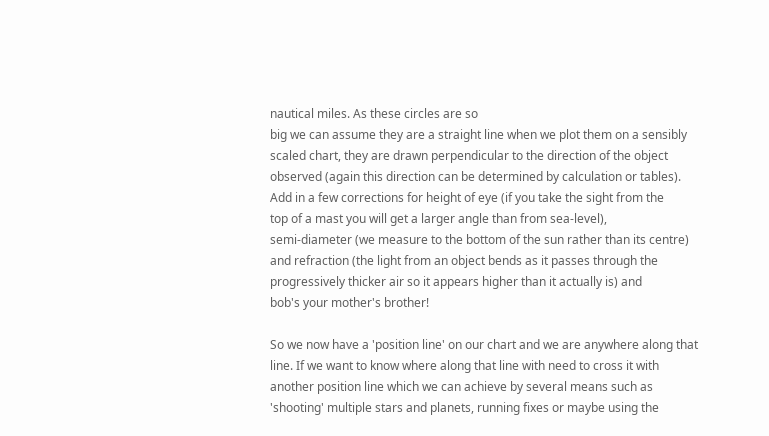nautical miles. As these circles are so
big we can assume they are a straight line when we plot them on a sensibly
scaled chart, they are drawn perpendicular to the direction of the object
observed (again this direction can be determined by calculation or tables).
Add in a few corrections for height of eye (if you take the sight from the
top of a mast you will get a larger angle than from sea-level),
semi-diameter (we measure to the bottom of the sun rather than its centre)
and refraction (the light from an object bends as it passes through the
progressively thicker air so it appears higher than it actually is) and
bob's your mother's brother!

So we now have a 'position line' on our chart and we are anywhere along that
line. If we want to know where along that line with need to cross it with
another position line which we can achieve by several means such as
'shooting' multiple stars and planets, running fixes or maybe using the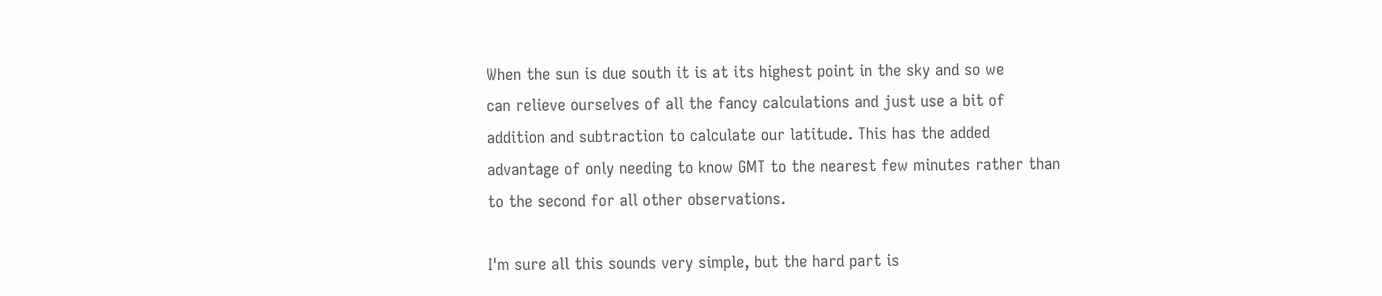When the sun is due south it is at its highest point in the sky and so we
can relieve ourselves of all the fancy calculations and just use a bit of
addition and subtraction to calculate our latitude. This has the added
advantage of only needing to know GMT to the nearest few minutes rather than
to the second for all other observations.

I'm sure all this sounds very simple, but the hard part is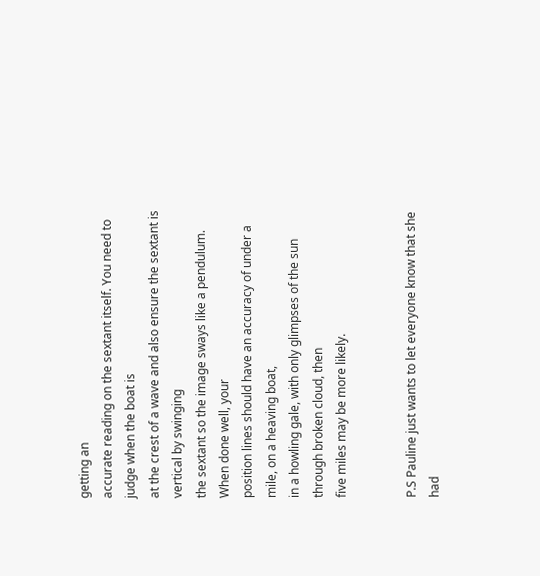getting an
accurate reading on the sextant itself. You need to judge when the boat is
at the crest of a wave and also ensure the sextant is vertical by swinging
the sextant so the image sways like a pendulum. When done well, your
position lines should have an accuracy of under a mile, on a heaving boat,
in a howling gale, with only glimpses of the sun through broken cloud, then
five miles may be more likely.


P.S Pauline just wants to let everyone know that she had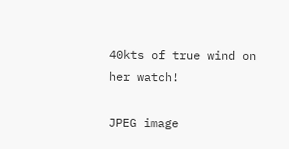40kts of true wind on her watch!

JPEG image